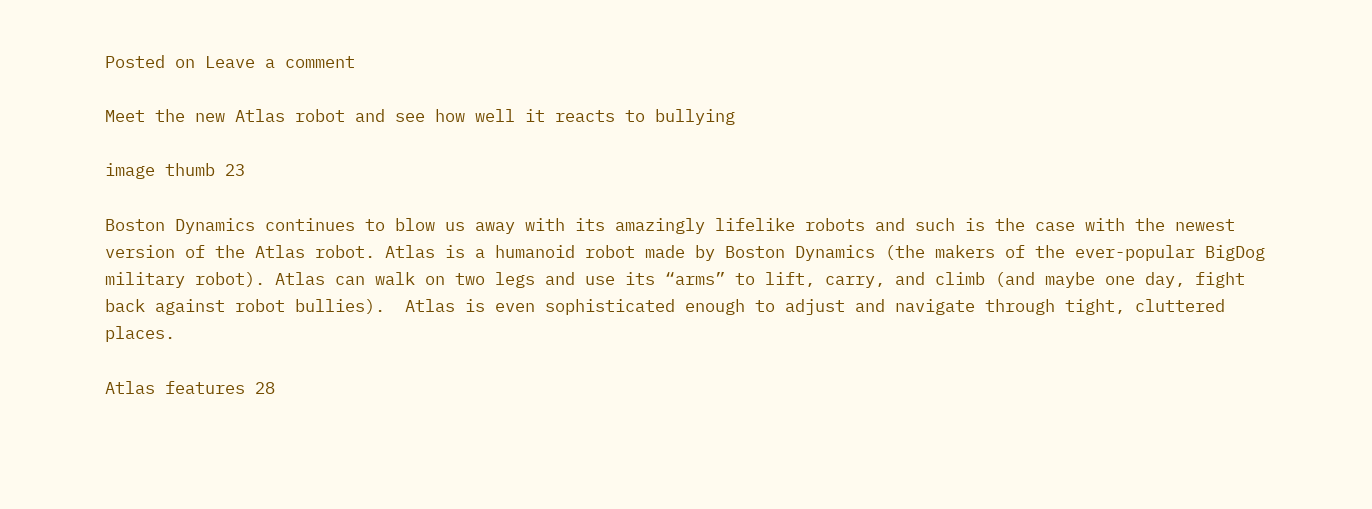Posted on Leave a comment

Meet the new Atlas robot and see how well it reacts to bullying

image thumb 23

Boston Dynamics continues to blow us away with its amazingly lifelike robots and such is the case with the newest version of the Atlas robot. Atlas is a humanoid robot made by Boston Dynamics (the makers of the ever-popular BigDog military robot). Atlas can walk on two legs and use its “arms” to lift, carry, and climb (and maybe one day, fight back against robot bullies).  Atlas is even sophisticated enough to adjust and navigate through tight, cluttered places.

Atlas features 28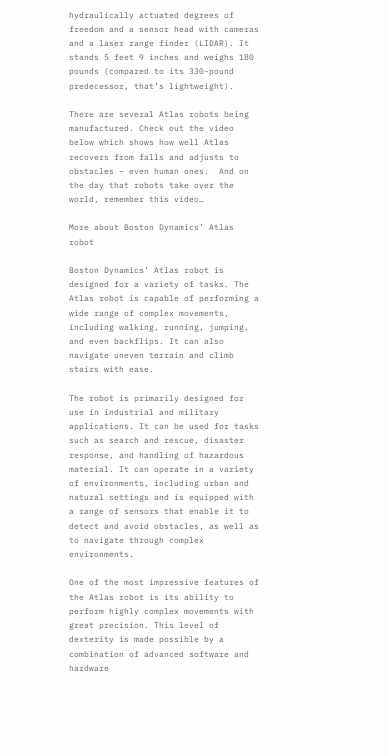hydraulically actuated degrees of freedom and a sensor head with cameras and a laser range finder (LIDAR). It stands 5 feet 9 inches and weighs 180 pounds (compared to its 330-pound predecessor, that’s lightweight).

There are several Atlas robots being manufactured. Check out the video below which shows how well Atlas recovers from falls and adjusts to obstacles – even human ones.  And on the day that robots take over the world, remember this video…

More about Boston Dynamics’ Atlas robot

Boston Dynamics’ Atlas robot is designed for a variety of tasks. The Atlas robot is capable of performing a wide range of complex movements, including walking, running, jumping, and even backflips. It can also navigate uneven terrain and climb stairs with ease.

The robot is primarily designed for use in industrial and military applications. It can be used for tasks such as search and rescue, disaster response, and handling of hazardous material. It can operate in a variety of environments, including urban and natural settings and is equipped with a range of sensors that enable it to detect and avoid obstacles, as well as to navigate through complex environments.

One of the most impressive features of the Atlas robot is its ability to perform highly complex movements with great precision. This level of dexterity is made possible by a combination of advanced software and hardware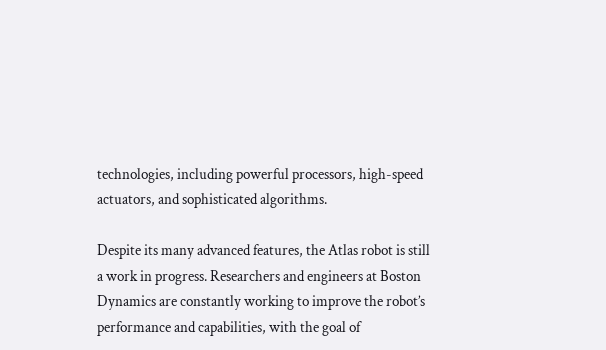technologies, including powerful processors, high-speed actuators, and sophisticated algorithms.

Despite its many advanced features, the Atlas robot is still a work in progress. Researchers and engineers at Boston Dynamics are constantly working to improve the robot’s performance and capabilities, with the goal of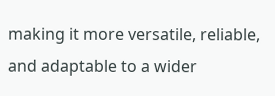making it more versatile, reliable, and adaptable to a wider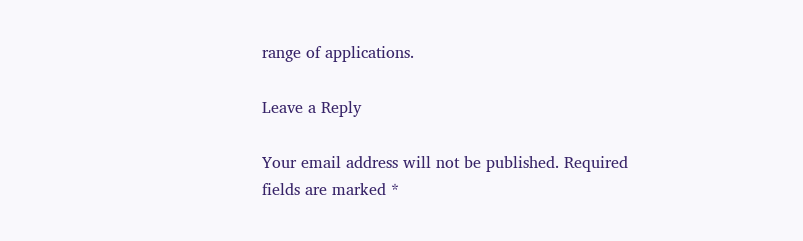range of applications.

Leave a Reply

Your email address will not be published. Required fields are marked *